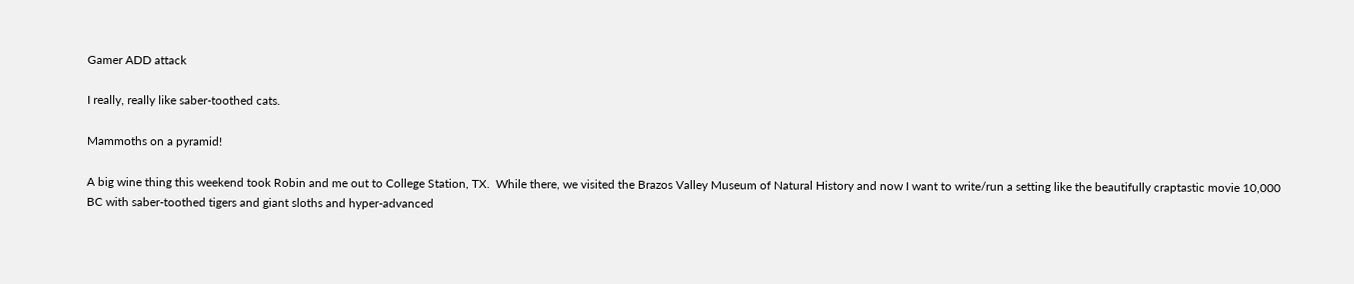Gamer ADD attack

I really, really like saber-toothed cats.

Mammoths on a pyramid!

A big wine thing this weekend took Robin and me out to College Station, TX.  While there, we visited the Brazos Valley Museum of Natural History and now I want to write/run a setting like the beautifully craptastic movie 10,000 BC with saber-toothed tigers and giant sloths and hyper-advanced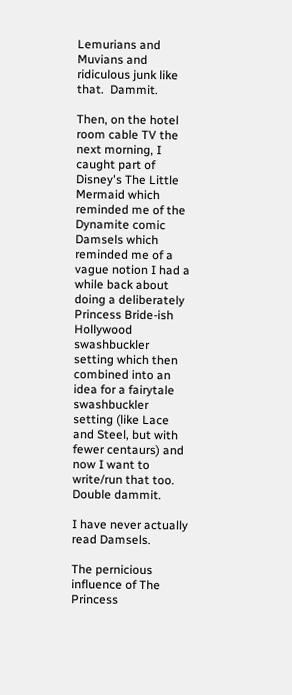Lemurians and Muvians and ridiculous junk like that.  Dammit.

Then, on the hotel room cable TV the next morning, I caught part of Disney's The Little Mermaid which reminded me of the Dynamite comic Damsels which reminded me of a vague notion I had a while back about doing a deliberately Princess Bride-ish Hollywood swashbuckler setting which then combined into an idea for a fairytale swashbuckler setting (like Lace and Steel, but with fewer centaurs) and now I want to write/run that too.  Double dammit.

I have never actually read Damsels.

The pernicious influence of The Princess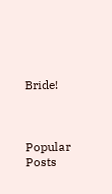Bride!



Popular Posts